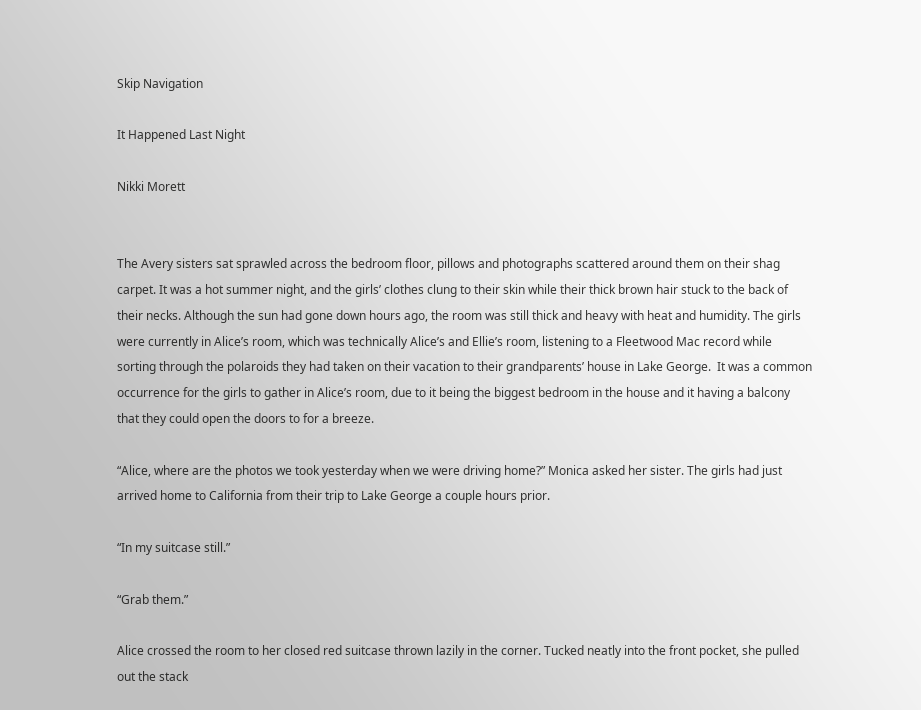Skip Navigation

It Happened Last Night

Nikki Morett


The Avery sisters sat sprawled across the bedroom floor, pillows and photographs scattered around them on their shag carpet. It was a hot summer night, and the girls’ clothes clung to their skin while their thick brown hair stuck to the back of their necks. Although the sun had gone down hours ago, the room was still thick and heavy with heat and humidity. The girls were currently in Alice’s room, which was technically Alice’s and Ellie’s room, listening to a Fleetwood Mac record while sorting through the polaroids they had taken on their vacation to their grandparents’ house in Lake George.  It was a common occurrence for the girls to gather in Alice’s room, due to it being the biggest bedroom in the house and it having a balcony that they could open the doors to for a breeze.

“Alice, where are the photos we took yesterday when we were driving home?” Monica asked her sister. The girls had just arrived home to California from their trip to Lake George a couple hours prior.

“In my suitcase still.”

“Grab them.”

Alice crossed the room to her closed red suitcase thrown lazily in the corner. Tucked neatly into the front pocket, she pulled out the stack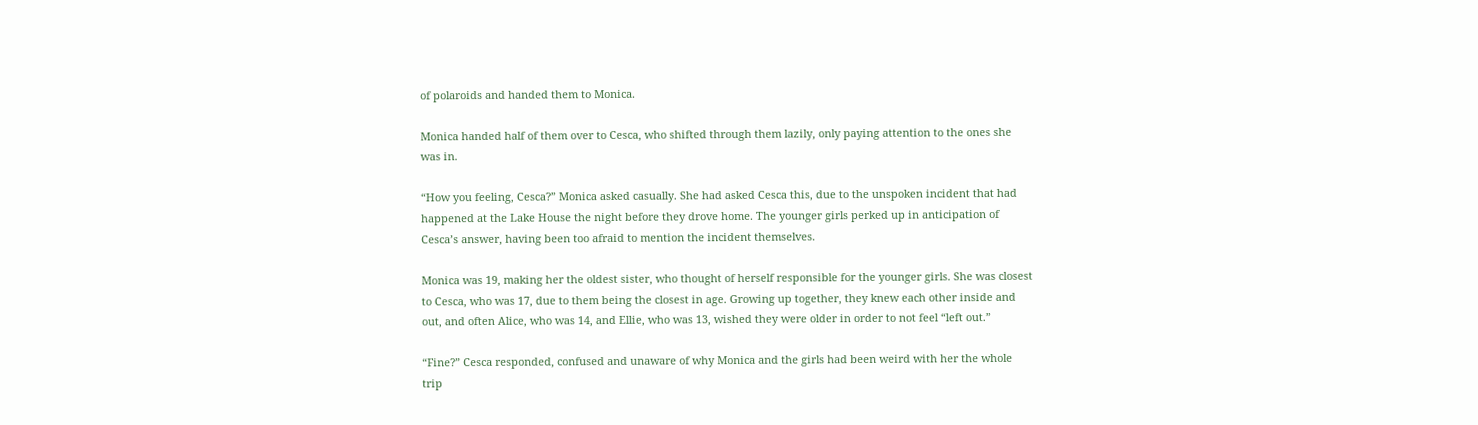of polaroids and handed them to Monica.

Monica handed half of them over to Cesca, who shifted through them lazily, only paying attention to the ones she was in.

“How you feeling, Cesca?” Monica asked casually. She had asked Cesca this, due to the unspoken incident that had happened at the Lake House the night before they drove home. The younger girls perked up in anticipation of Cesca’s answer, having been too afraid to mention the incident themselves.

Monica was 19, making her the oldest sister, who thought of herself responsible for the younger girls. She was closest to Cesca, who was 17, due to them being the closest in age. Growing up together, they knew each other inside and out, and often Alice, who was 14, and Ellie, who was 13, wished they were older in order to not feel “left out.”

“Fine?” Cesca responded, confused and unaware of why Monica and the girls had been weird with her the whole trip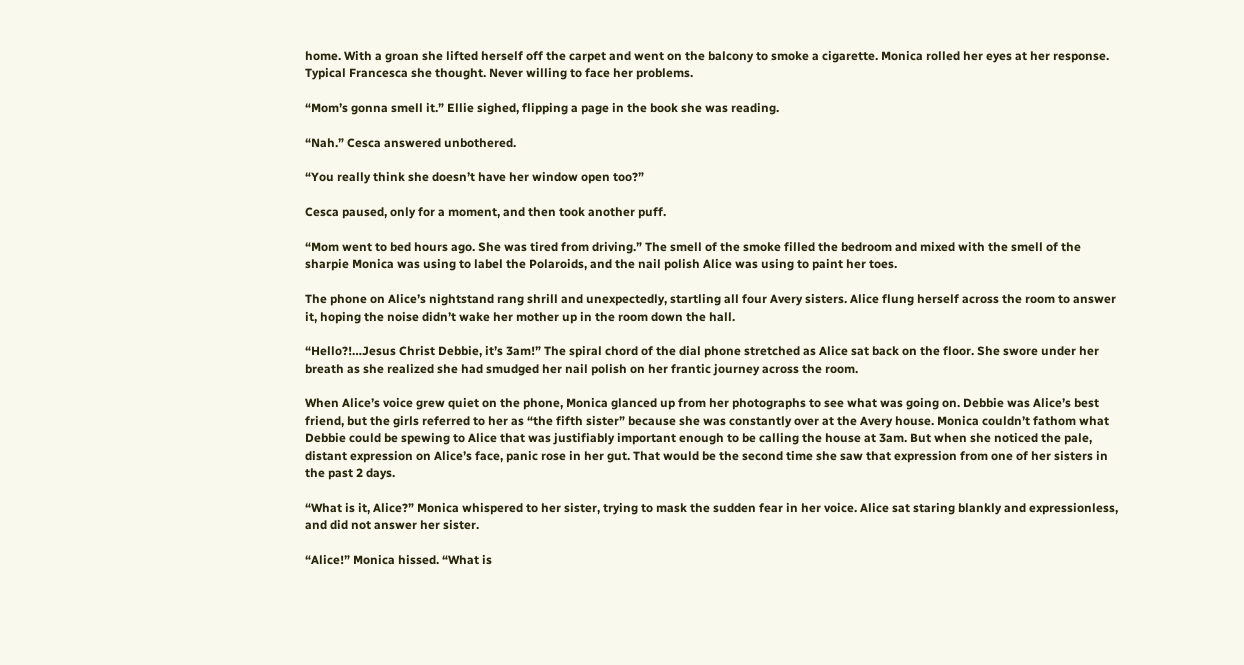home. With a groan she lifted herself off the carpet and went on the balcony to smoke a cigarette. Monica rolled her eyes at her response. Typical Francesca she thought. Never willing to face her problems.

“Mom’s gonna smell it.” Ellie sighed, flipping a page in the book she was reading.

“Nah.” Cesca answered unbothered.

“You really think she doesn’t have her window open too?”

Cesca paused, only for a moment, and then took another puff.

“Mom went to bed hours ago. She was tired from driving.” The smell of the smoke filled the bedroom and mixed with the smell of the sharpie Monica was using to label the Polaroids, and the nail polish Alice was using to paint her toes.

The phone on Alice’s nightstand rang shrill and unexpectedly, startling all four Avery sisters. Alice flung herself across the room to answer it, hoping the noise didn’t wake her mother up in the room down the hall.

“Hello?!…Jesus Christ Debbie, it’s 3am!” The spiral chord of the dial phone stretched as Alice sat back on the floor. She swore under her breath as she realized she had smudged her nail polish on her frantic journey across the room.

When Alice’s voice grew quiet on the phone, Monica glanced up from her photographs to see what was going on. Debbie was Alice’s best friend, but the girls referred to her as “the fifth sister” because she was constantly over at the Avery house. Monica couldn’t fathom what Debbie could be spewing to Alice that was justifiably important enough to be calling the house at 3am. But when she noticed the pale, distant expression on Alice’s face, panic rose in her gut. That would be the second time she saw that expression from one of her sisters in the past 2 days.

“What is it, Alice?” Monica whispered to her sister, trying to mask the sudden fear in her voice. Alice sat staring blankly and expressionless, and did not answer her sister.

“Alice!” Monica hissed. “What is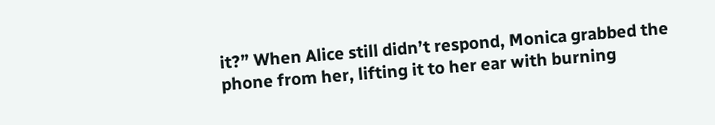it?” When Alice still didn’t respond, Monica grabbed the phone from her, lifting it to her ear with burning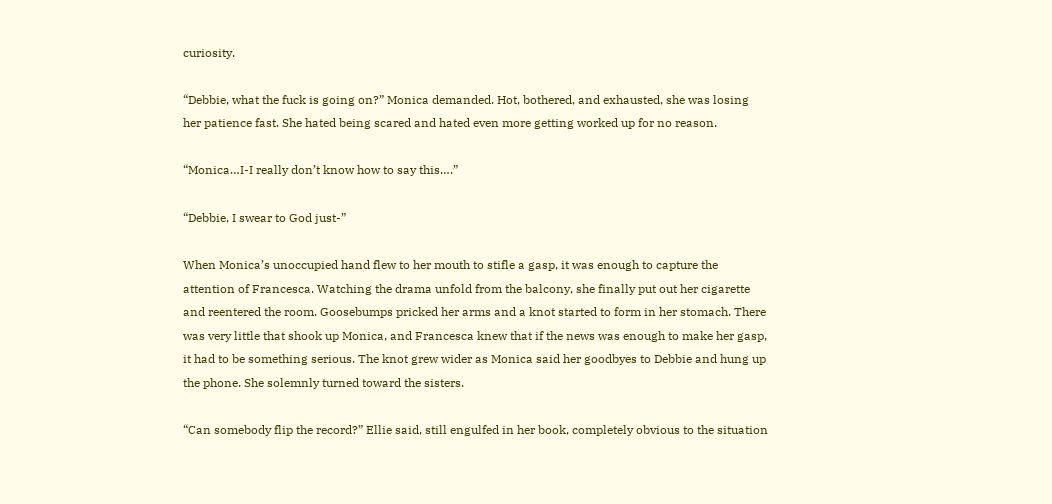curiosity.

“Debbie, what the fuck is going on?” Monica demanded. Hot, bothered, and exhausted, she was losing her patience fast. She hated being scared and hated even more getting worked up for no reason.

“Monica…I-I really don’t know how to say this….”

“Debbie, I swear to God just-”

When Monica’s unoccupied hand flew to her mouth to stifle a gasp, it was enough to capture the attention of Francesca. Watching the drama unfold from the balcony, she finally put out her cigarette and reentered the room. Goosebumps pricked her arms and a knot started to form in her stomach. There was very little that shook up Monica, and Francesca knew that if the news was enough to make her gasp, it had to be something serious. The knot grew wider as Monica said her goodbyes to Debbie and hung up the phone. She solemnly turned toward the sisters.

“Can somebody flip the record?” Ellie said, still engulfed in her book, completely obvious to the situation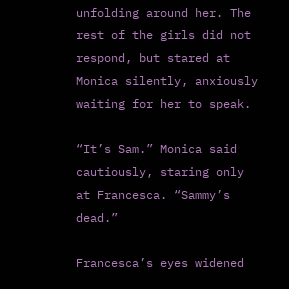unfolding around her. The rest of the girls did not respond, but stared at Monica silently, anxiously waiting for her to speak.

“It’s Sam.” Monica said cautiously, staring only at Francesca. “Sammy’s dead.”

Francesca’s eyes widened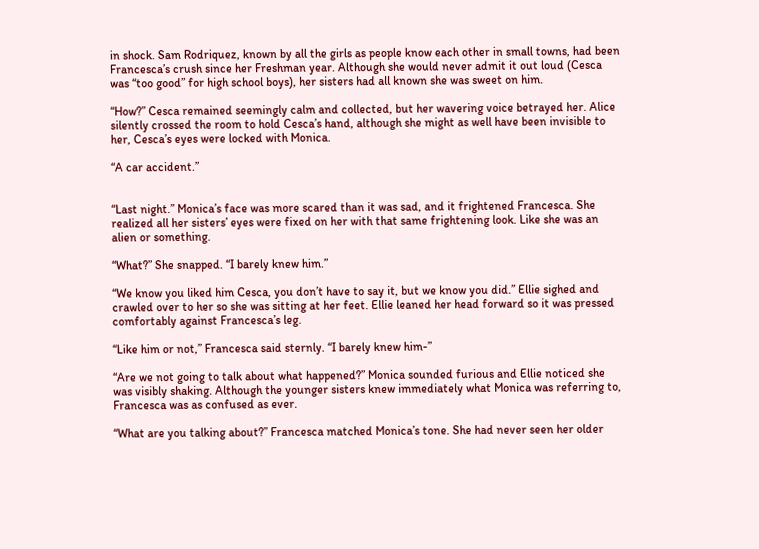in shock. Sam Rodriquez, known by all the girls as people know each other in small towns, had been Francesca’s crush since her Freshman year. Although she would never admit it out loud (Cesca was “too good” for high school boys), her sisters had all known she was sweet on him.

“How?” Cesca remained seemingly calm and collected, but her wavering voice betrayed her. Alice silently crossed the room to hold Cesca’s hand, although she might as well have been invisible to her, Cesca’s eyes were locked with Monica.

“A car accident.”


“Last night.” Monica’s face was more scared than it was sad, and it frightened Francesca. She realized all her sisters’ eyes were fixed on her with that same frightening look. Like she was an alien or something.

“What?” She snapped. “I barely knew him.”

“We know you liked him Cesca, you don’t have to say it, but we know you did.” Ellie sighed and crawled over to her so she was sitting at her feet. Ellie leaned her head forward so it was pressed comfortably against Francesca’s leg.

“Like him or not,” Francesca said sternly. “I barely knew him-”

“Are we not going to talk about what happened?” Monica sounded furious and Ellie noticed she was visibly shaking. Although the younger sisters knew immediately what Monica was referring to, Francesca was as confused as ever.

“What are you talking about?” Francesca matched Monica’s tone. She had never seen her older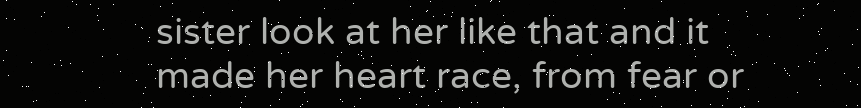sister look at her like that and it made her heart race, from fear or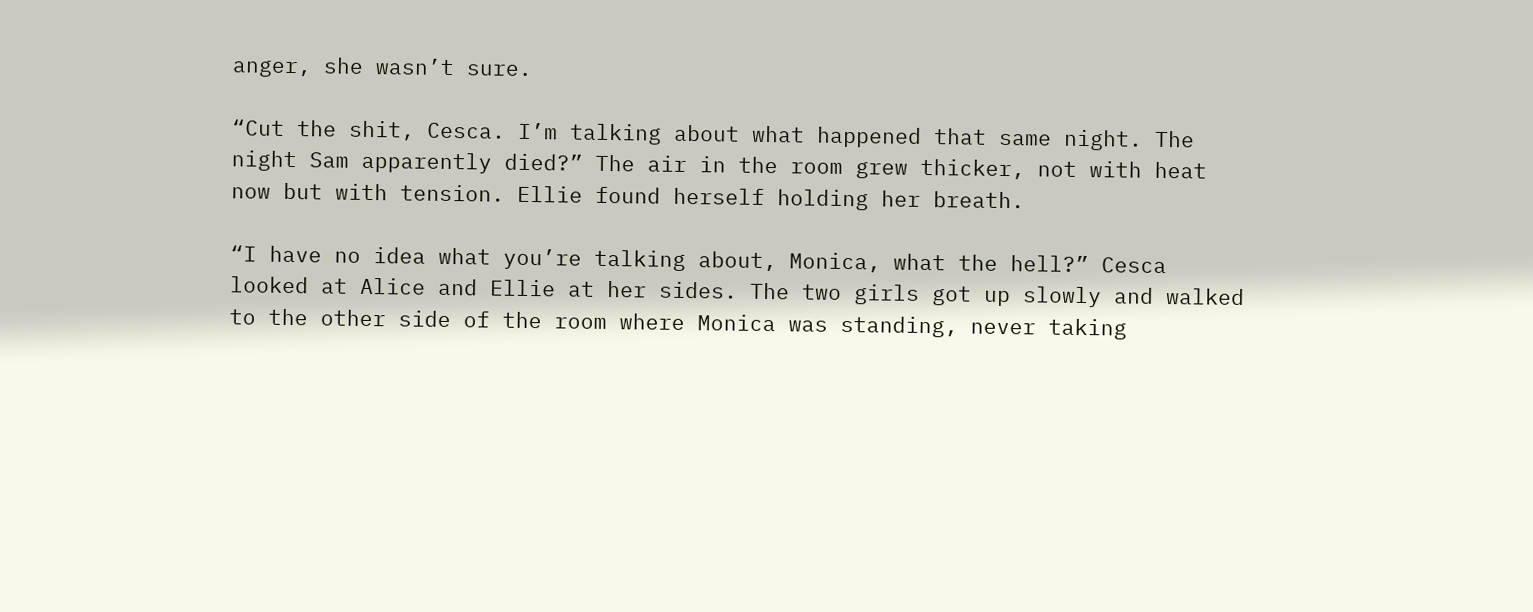anger, she wasn’t sure.

“Cut the shit, Cesca. I’m talking about what happened that same night. The night Sam apparently died?” The air in the room grew thicker, not with heat now but with tension. Ellie found herself holding her breath.

“I have no idea what you’re talking about, Monica, what the hell?” Cesca looked at Alice and Ellie at her sides. The two girls got up slowly and walked to the other side of the room where Monica was standing, never taking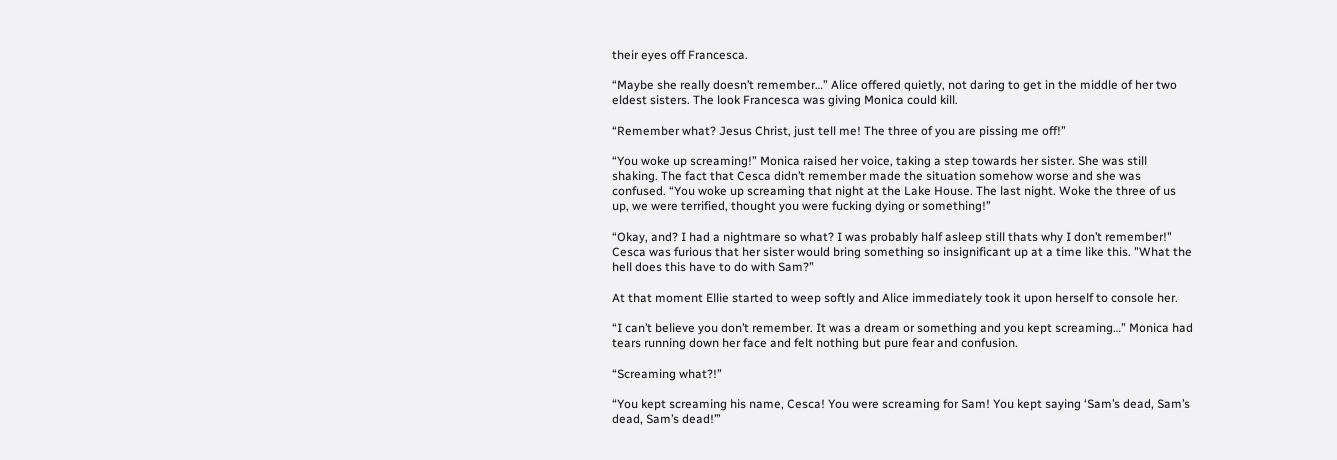their eyes off Francesca.

“Maybe she really doesn’t remember…” Alice offered quietly, not daring to get in the middle of her two eldest sisters. The look Francesca was giving Monica could kill.

“Remember what? Jesus Christ, just tell me! The three of you are pissing me off!”

“You woke up screaming!” Monica raised her voice, taking a step towards her sister. She was still shaking. The fact that Cesca didn’t remember made the situation somehow worse and she was confused. “You woke up screaming that night at the Lake House. The last night. Woke the three of us up, we were terrified, thought you were fucking dying or something!”

“Okay, and? I had a nightmare so what? I was probably half asleep still thats why I don’t remember!" Cesca was furious that her sister would bring something so insignificant up at a time like this. "What the hell does this have to do with Sam?”

At that moment Ellie started to weep softly and Alice immediately took it upon herself to console her.

“I can’t believe you don’t remember. It was a dream or something and you kept screaming…” Monica had tears running down her face and felt nothing but pure fear and confusion.

“Screaming what?!”

“You kept screaming his name, Cesca! You were screaming for Sam! You kept saying ‘Sam’s dead, Sam’s dead, Sam’s dead!’’’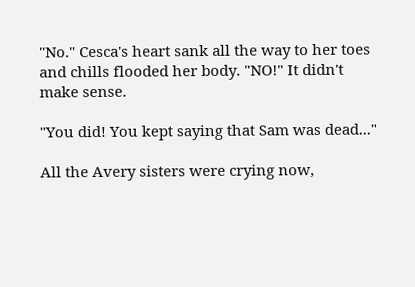"No." Cesca's heart sank all the way to her toes and chills flooded her body. "NO!" It didn't make sense.

"You did! You kept saying that Sam was dead..."

All the Avery sisters were crying now,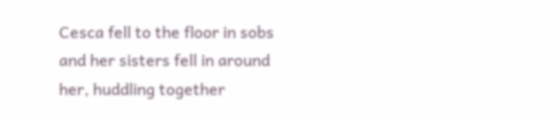Cesca fell to the floor in sobs and her sisters fell in around her, huddling together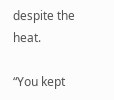despite the heat.

“You kept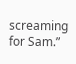screaming for Sam.”